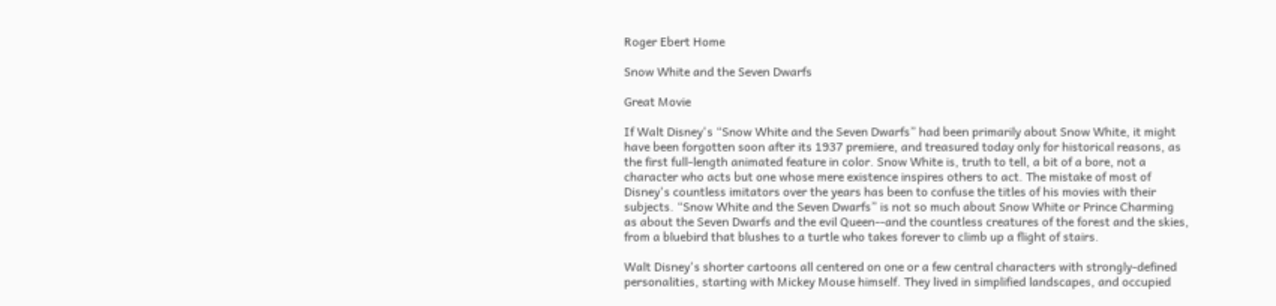Roger Ebert Home

Snow White and the Seven Dwarfs

Great Movie

If Walt Disney's “Snow White and the Seven Dwarfs” had been primarily about Snow White, it might have been forgotten soon after its 1937 premiere, and treasured today only for historical reasons, as the first full-length animated feature in color. Snow White is, truth to tell, a bit of a bore, not a character who acts but one whose mere existence inspires others to act. The mistake of most of Disney's countless imitators over the years has been to confuse the titles of his movies with their subjects. “Snow White and the Seven Dwarfs” is not so much about Snow White or Prince Charming as about the Seven Dwarfs and the evil Queen--and the countless creatures of the forest and the skies, from a bluebird that blushes to a turtle who takes forever to climb up a flight of stairs.

Walt Disney's shorter cartoons all centered on one or a few central characters with strongly-defined personalities, starting with Mickey Mouse himself. They lived in simplified landscapes, and occupied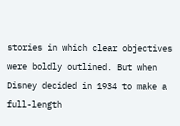stories in which clear objectives were boldly outlined. But when Disney decided in 1934 to make a full-length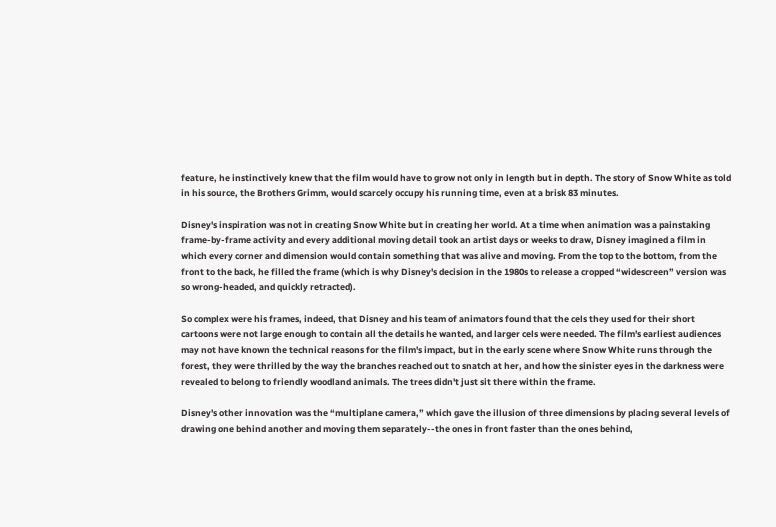feature, he instinctively knew that the film would have to grow not only in length but in depth. The story of Snow White as told in his source, the Brothers Grimm, would scarcely occupy his running time, even at a brisk 83 minutes.

Disney's inspiration was not in creating Snow White but in creating her world. At a time when animation was a painstaking frame-by-frame activity and every additional moving detail took an artist days or weeks to draw, Disney imagined a film in which every corner and dimension would contain something that was alive and moving. From the top to the bottom, from the front to the back, he filled the frame (which is why Disney's decision in the 1980s to release a cropped “widescreen” version was so wrong-headed, and quickly retracted).

So complex were his frames, indeed, that Disney and his team of animators found that the cels they used for their short cartoons were not large enough to contain all the details he wanted, and larger cels were needed. The film's earliest audiences may not have known the technical reasons for the film's impact, but in the early scene where Snow White runs through the forest, they were thrilled by the way the branches reached out to snatch at her, and how the sinister eyes in the darkness were revealed to belong to friendly woodland animals. The trees didn't just sit there within the frame.

Disney's other innovation was the “multiplane camera,” which gave the illusion of three dimensions by placing several levels of drawing one behind another and moving them separately--the ones in front faster than the ones behind,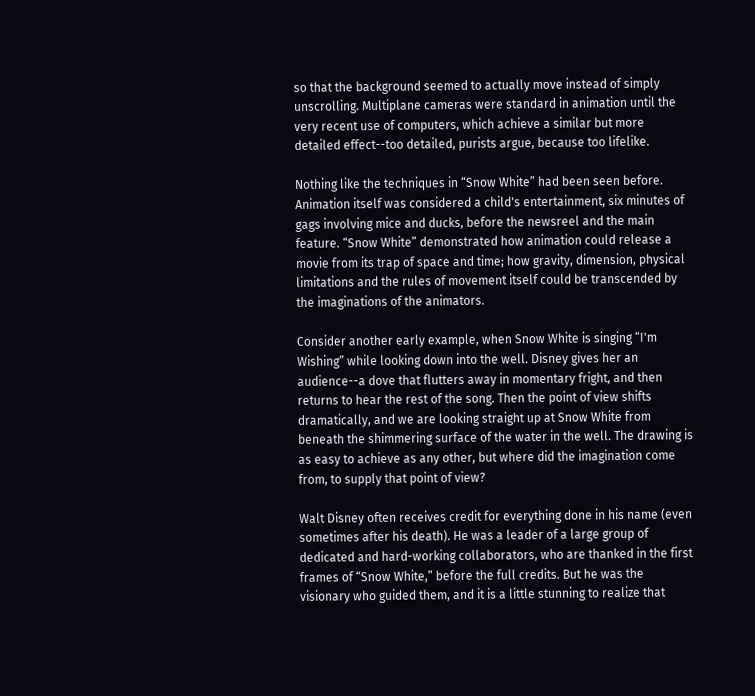so that the background seemed to actually move instead of simply unscrolling. Multiplane cameras were standard in animation until the very recent use of computers, which achieve a similar but more detailed effect--too detailed, purists argue, because too lifelike.

Nothing like the techniques in “Snow White” had been seen before. Animation itself was considered a child's entertainment, six minutes of gags involving mice and ducks, before the newsreel and the main feature. “Snow White” demonstrated how animation could release a movie from its trap of space and time; how gravity, dimension, physical limitations and the rules of movement itself could be transcended by the imaginations of the animators.

Consider another early example, when Snow White is singing “I'm Wishing” while looking down into the well. Disney gives her an audience--a dove that flutters away in momentary fright, and then returns to hear the rest of the song. Then the point of view shifts dramatically, and we are looking straight up at Snow White from beneath the shimmering surface of the water in the well. The drawing is as easy to achieve as any other, but where did the imagination come from, to supply that point of view?

Walt Disney often receives credit for everything done in his name (even sometimes after his death). He was a leader of a large group of dedicated and hard-working collaborators, who are thanked in the first frames of “Snow White,” before the full credits. But he was the visionary who guided them, and it is a little stunning to realize that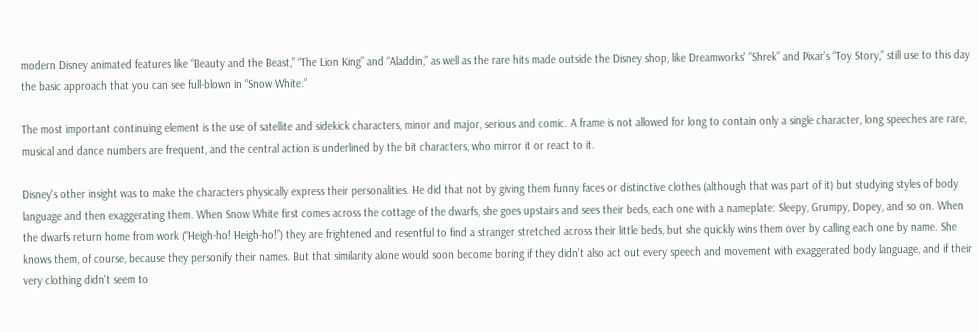modern Disney animated features like “Beauty and the Beast,” “The Lion King” and “Aladdin,” as well as the rare hits made outside the Disney shop, like Dreamworks' “Shrek” and Pixar's “Toy Story,” still use to this day the basic approach that you can see full-blown in “Snow White.”

The most important continuing element is the use of satellite and sidekick characters, minor and major, serious and comic. A frame is not allowed for long to contain only a single character, long speeches are rare, musical and dance numbers are frequent, and the central action is underlined by the bit characters, who mirror it or react to it.

Disney's other insight was to make the characters physically express their personalities. He did that not by giving them funny faces or distinctive clothes (although that was part of it) but studying styles of body language and then exaggerating them. When Snow White first comes across the cottage of the dwarfs, she goes upstairs and sees their beds, each one with a nameplate: Sleepy, Grumpy, Dopey, and so on. When the dwarfs return home from work (“Heigh-ho! Heigh-ho!”) they are frightened and resentful to find a stranger stretched across their little beds, but she quickly wins them over by calling each one by name. She knows them, of course, because they personify their names. But that similarity alone would soon become boring if they didn't also act out every speech and movement with exaggerated body language, and if their very clothing didn't seem to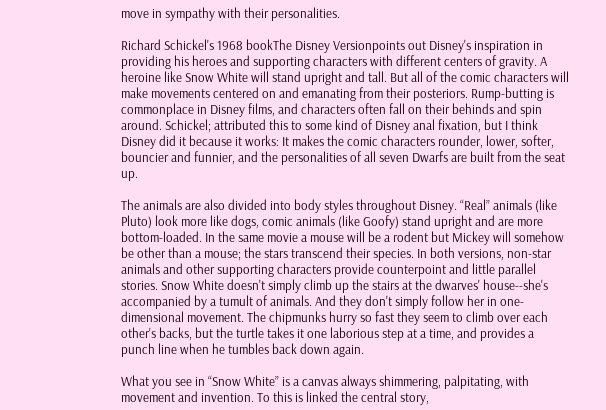move in sympathy with their personalities.

Richard Schickel's 1968 bookThe Disney Versionpoints out Disney's inspiration in providing his heroes and supporting characters with different centers of gravity. A heroine like Snow White will stand upright and tall. But all of the comic characters will make movements centered on and emanating from their posteriors. Rump-butting is commonplace in Disney films, and characters often fall on their behinds and spin around. Schickel; attributed this to some kind of Disney anal fixation, but I think Disney did it because it works: It makes the comic characters rounder, lower, softer, bouncier and funnier, and the personalities of all seven Dwarfs are built from the seat up.

The animals are also divided into body styles throughout Disney. “Real” animals (like Pluto) look more like dogs, comic animals (like Goofy) stand upright and are more bottom-loaded. In the same movie a mouse will be a rodent but Mickey will somehow be other than a mouse; the stars transcend their species. In both versions, non-star animals and other supporting characters provide counterpoint and little parallel stories. Snow White doesn't simply climb up the stairs at the dwarves' house--she's accompanied by a tumult of animals. And they don't simply follow her in one-dimensional movement. The chipmunks hurry so fast they seem to climb over each other's backs, but the turtle takes it one laborious step at a time, and provides a punch line when he tumbles back down again.

What you see in “Snow White” is a canvas always shimmering, palpitating, with movement and invention. To this is linked the central story,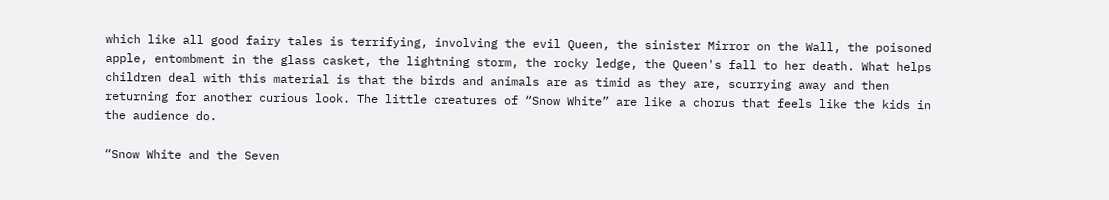which like all good fairy tales is terrifying, involving the evil Queen, the sinister Mirror on the Wall, the poisoned apple, entombment in the glass casket, the lightning storm, the rocky ledge, the Queen's fall to her death. What helps children deal with this material is that the birds and animals are as timid as they are, scurrying away and then returning for another curious look. The little creatures of “Snow White” are like a chorus that feels like the kids in the audience do.

“Snow White and the Seven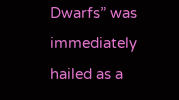Dwarfs” was immediately hailed as a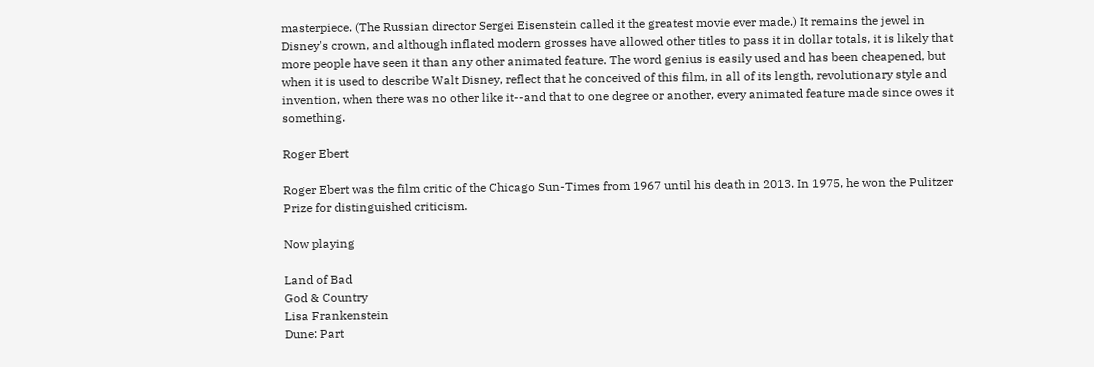masterpiece. (The Russian director Sergei Eisenstein called it the greatest movie ever made.) It remains the jewel in Disney's crown, and although inflated modern grosses have allowed other titles to pass it in dollar totals, it is likely that more people have seen it than any other animated feature. The word genius is easily used and has been cheapened, but when it is used to describe Walt Disney, reflect that he conceived of this film, in all of its length, revolutionary style and invention, when there was no other like it--and that to one degree or another, every animated feature made since owes it something.

Roger Ebert

Roger Ebert was the film critic of the Chicago Sun-Times from 1967 until his death in 2013. In 1975, he won the Pulitzer Prize for distinguished criticism.

Now playing

Land of Bad
God & Country
Lisa Frankenstein
Dune: Part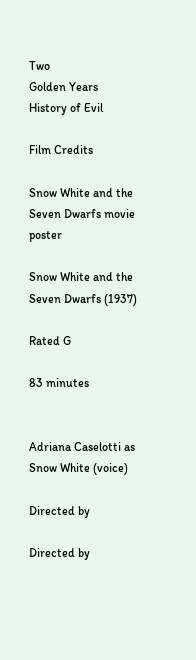Two
Golden Years
History of Evil

Film Credits

Snow White and the Seven Dwarfs movie poster

Snow White and the Seven Dwarfs (1937)

Rated G

83 minutes


Adriana Caselotti as Snow White (voice)

Directed by

Directed by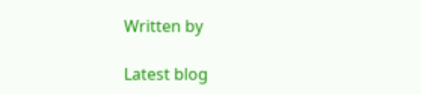Written by

Latest blog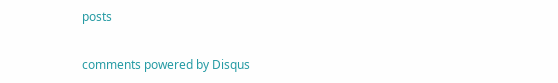posts


comments powered by Disqus